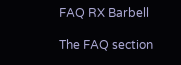FAQ RX Barbell

The FAQ section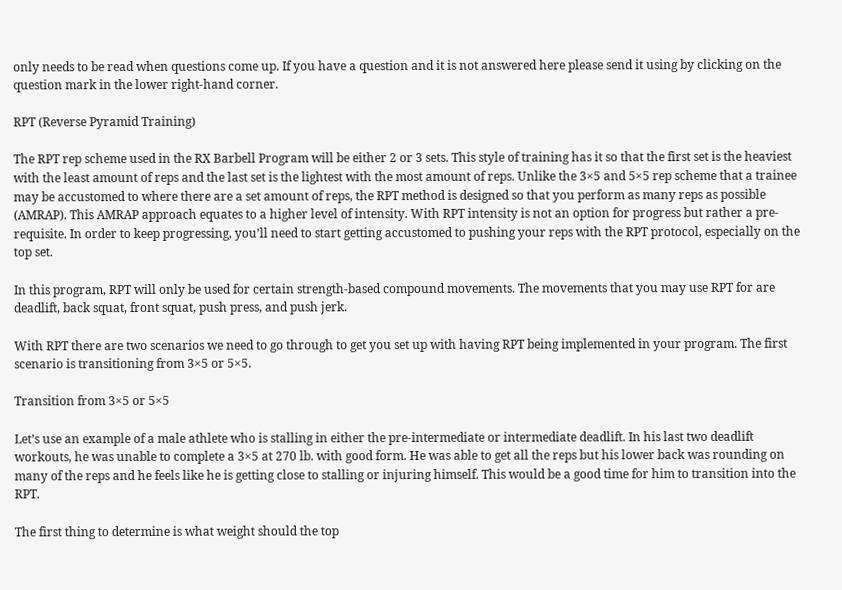only needs to be read when questions come up. If you have a question and it is not answered here please send it using by clicking on the question mark in the lower right-hand corner.

RPT (Reverse Pyramid Training)

The RPT rep scheme used in the RX Barbell Program will be either 2 or 3 sets. This style of training has it so that the first set is the heaviest with the least amount of reps and the last set is the lightest with the most amount of reps. Unlike the 3×5 and 5×5 rep scheme that a trainee may be accustomed to where there are a set amount of reps, the RPT method is designed so that you perform as many reps as possible (AMRAP). This AMRAP approach equates to a higher level of intensity. With RPT intensity is not an option for progress but rather a pre-requisite. In order to keep progressing, you’ll need to start getting accustomed to pushing your reps with the RPT protocol, especially on the top set.

In this program, RPT will only be used for certain strength-based compound movements. The movements that you may use RPT for are deadlift, back squat, front squat, push press, and push jerk.

With RPT there are two scenarios we need to go through to get you set up with having RPT being implemented in your program. The first scenario is transitioning from 3×5 or 5×5.

Transition from 3×5 or 5×5

Let’s use an example of a male athlete who is stalling in either the pre-intermediate or intermediate deadlift. In his last two deadlift workouts, he was unable to complete a 3×5 at 270 lb. with good form. He was able to get all the reps but his lower back was rounding on many of the reps and he feels like he is getting close to stalling or injuring himself. This would be a good time for him to transition into the RPT.

The first thing to determine is what weight should the top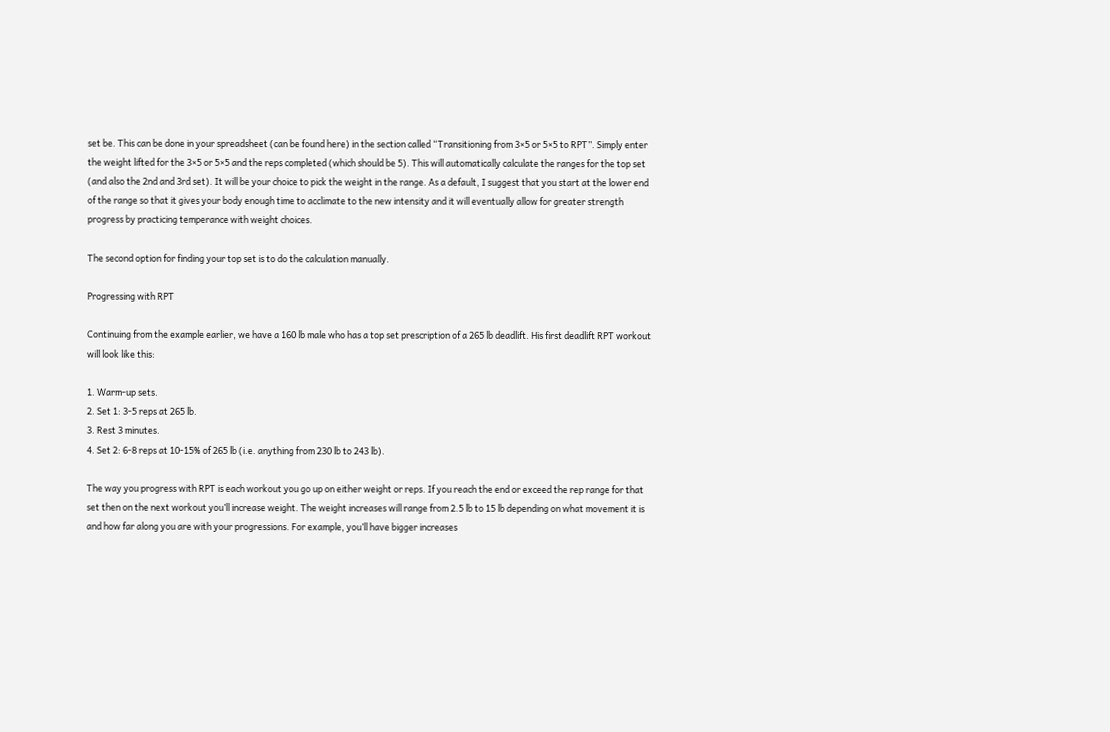set be. This can be done in your spreadsheet (can be found here) in the section called “Transitioning from 3×5 or 5×5 to RPT”. Simply enter the weight lifted for the 3×5 or 5×5 and the reps completed (which should be 5). This will automatically calculate the ranges for the top set (and also the 2nd and 3rd set). It will be your choice to pick the weight in the range. As a default, I suggest that you start at the lower end of the range so that it gives your body enough time to acclimate to the new intensity and it will eventually allow for greater strength progress by practicing temperance with weight choices.

The second option for finding your top set is to do the calculation manually.

Progressing with RPT

Continuing from the example earlier, we have a 160 lb male who has a top set prescription of a 265 lb deadlift. His first deadlift RPT workout will look like this:

1. Warm-up sets.
2. Set 1: 3-5 reps at 265 lb.
3. Rest 3 minutes.
4. Set 2: 6-8 reps at 10-15% of 265 lb (i.e. anything from 230 lb to 243 lb).

The way you progress with RPT is each workout you go up on either weight or reps. If you reach the end or exceed the rep range for that set then on the next workout you’ll increase weight. The weight increases will range from 2.5 lb to 15 lb depending on what movement it is and how far along you are with your progressions. For example, you’ll have bigger increases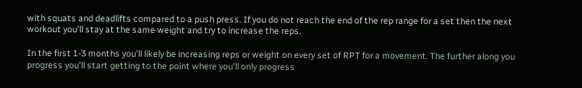with squats and deadlifts compared to a push press. If you do not reach the end of the rep range for a set then the next workout you’ll stay at the same weight and try to increase the reps.

In the first 1-3 months you’ll likely be increasing reps or weight on every set of RPT for a movement. The further along you progress you’ll start getting to the point where you’ll only progress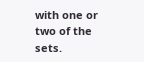with one or two of the sets.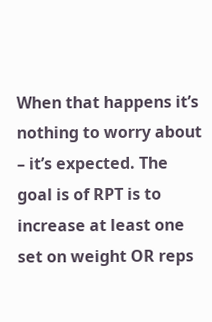When that happens it’s nothing to worry about – it’s expected. The goal is of RPT is to increase at least one set on weight OR reps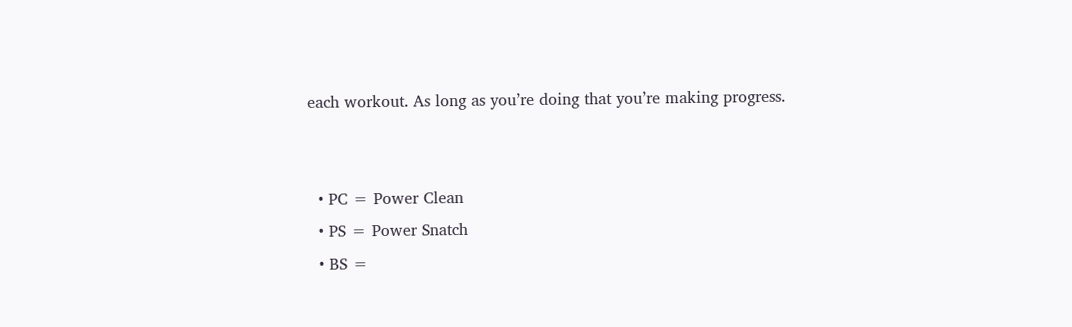each workout. As long as you’re doing that you’re making progress.


  • PC = Power Clean
  • PS = Power Snatch
  • BS =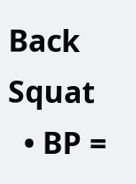Back Squat
  • BP =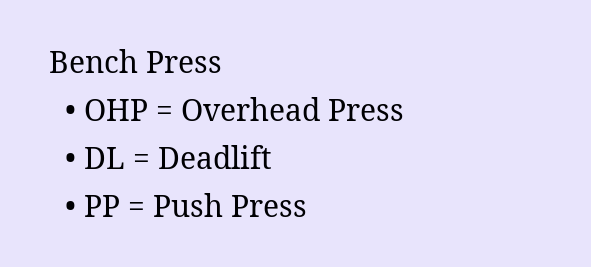Bench Press
  • OHP = Overhead Press
  • DL = Deadlift
  • PP = Push Press